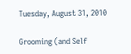Tuesday, August 31, 2010

Grooming (and Self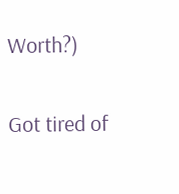Worth?)

Got tired of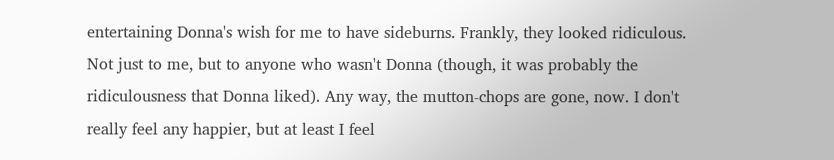entertaining Donna's wish for me to have sideburns. Frankly, they looked ridiculous. Not just to me, but to anyone who wasn't Donna (though, it was probably the ridiculousness that Donna liked). Any way, the mutton-chops are gone, now. I don't really feel any happier, but at least I feel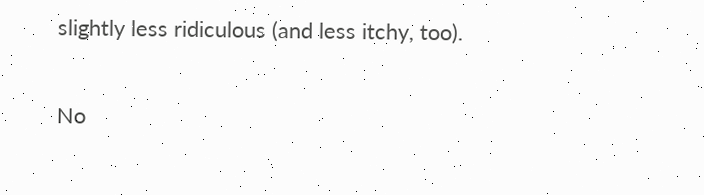slightly less ridiculous (and less itchy, too).

No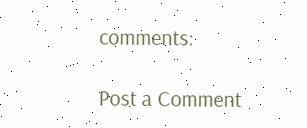comments:

Post a Comment